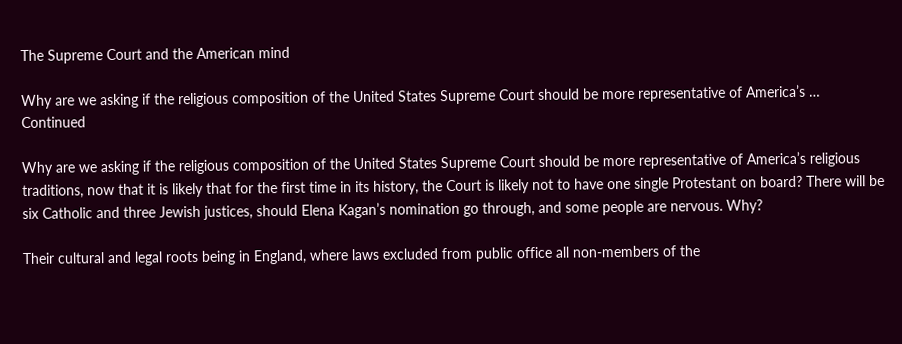The Supreme Court and the American mind

Why are we asking if the religious composition of the United States Supreme Court should be more representative of America’s … Continued

Why are we asking if the religious composition of the United States Supreme Court should be more representative of America’s religious traditions, now that it is likely that for the first time in its history, the Court is likely not to have one single Protestant on board? There will be six Catholic and three Jewish justices, should Elena Kagan’s nomination go through, and some people are nervous. Why?

Their cultural and legal roots being in England, where laws excluded from public office all non-members of the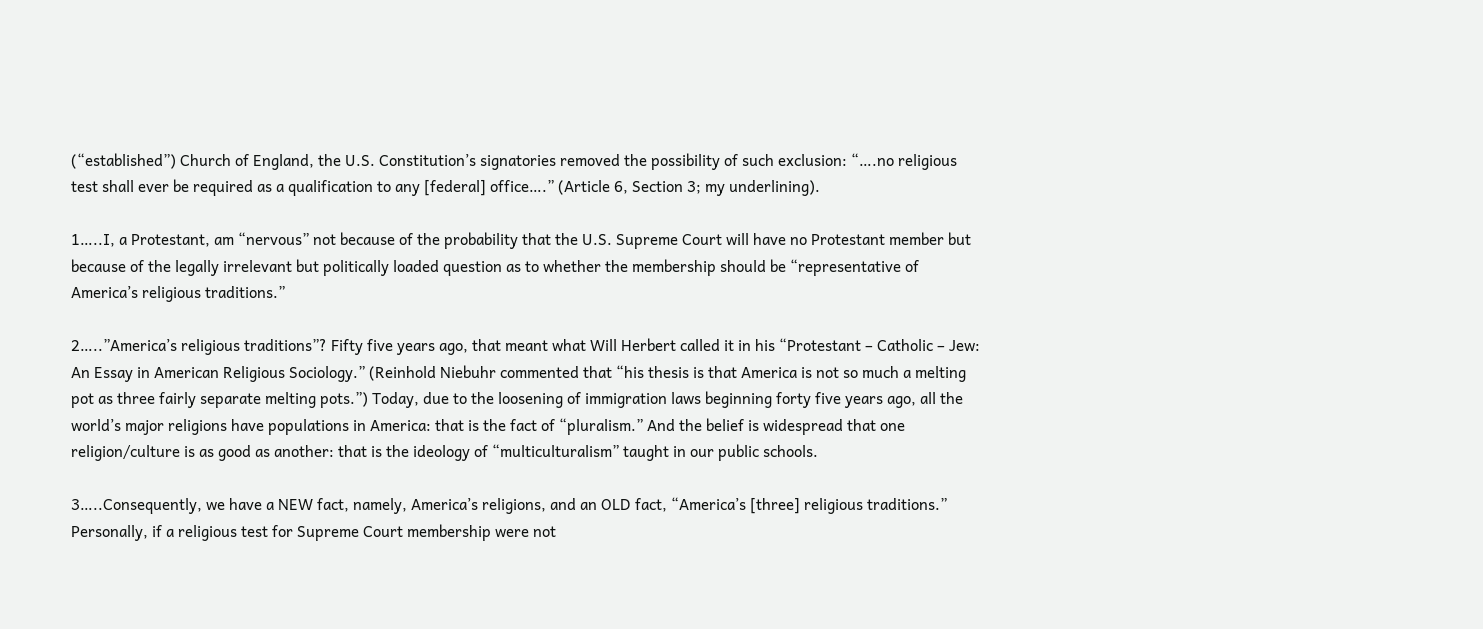(“established”) Church of England, the U.S. Constitution’s signatories removed the possibility of such exclusion: “….no religious test shall ever be required as a qualification to any [federal] office….” (Article 6, Section 3; my underlining).

1…..I, a Protestant, am “nervous” not because of the probability that the U.S. Supreme Court will have no Protestant member but because of the legally irrelevant but politically loaded question as to whether the membership should be “representative of America’s religious traditions.”

2…..”America’s religious traditions”? Fifty five years ago, that meant what Will Herbert called it in his “Protestant – Catholic – Jew: An Essay in American Religious Sociology.” (Reinhold Niebuhr commented that “his thesis is that America is not so much a melting pot as three fairly separate melting pots.”) Today, due to the loosening of immigration laws beginning forty five years ago, all the world’s major religions have populations in America: that is the fact of “pluralism.” And the belief is widespread that one religion/culture is as good as another: that is the ideology of “multiculturalism” taught in our public schools.

3…..Consequently, we have a NEW fact, namely, America’s religions, and an OLD fact, “America’s [three] religious traditions.” Personally, if a religious test for Supreme Court membership were not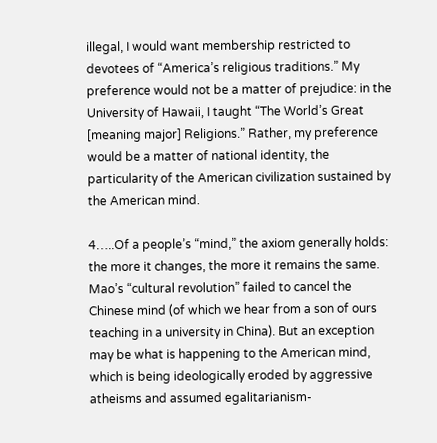illegal, I would want membership restricted to devotees of “America’s religious traditions.” My preference would not be a matter of prejudice: in the University of Hawaii, I taught “The World’s Great [meaning major] Religions.” Rather, my preference would be a matter of national identity, the particularity of the American civilization sustained by the American mind.

4…..Of a people’s “mind,” the axiom generally holds: the more it changes, the more it remains the same. Mao’s “cultural revolution” failed to cancel the Chinese mind (of which we hear from a son of ours teaching in a university in China). But an exception may be what is happening to the American mind, which is being ideologically eroded by aggressive atheisms and assumed egalitarianism-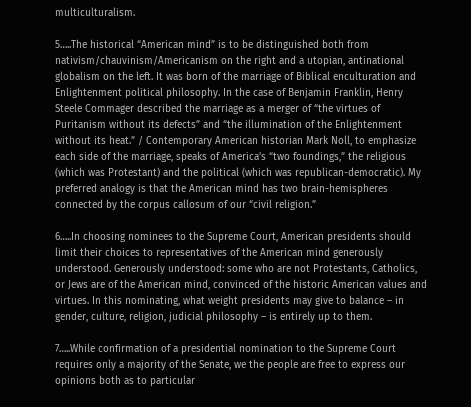multiculturalism.

5…..The historical “American mind” is to be distinguished both from nativism/chauvinism/Americanism on the right and a utopian, antinational globalism on the left. It was born of the marriage of Biblical enculturation and Enlightenment political philosophy. In the case of Benjamin Franklin, Henry Steele Commager described the marriage as a merger of “the virtues of Puritanism without its defects” and “the illumination of the Enlightenment without its heat.” / Contemporary American historian Mark Noll, to emphasize each side of the marriage, speaks of America’s “two foundings,” the religious (which was Protestant) and the political (which was republican-democratic). My preferred analogy is that the American mind has two brain-hemispheres connected by the corpus callosum of our “civil religion.”

6…..In choosing nominees to the Supreme Court, American presidents should limit their choices to representatives of the American mind generously understood. Generously understood: some who are not Protestants, Catholics, or Jews are of the American mind, convinced of the historic American values and virtues. In this nominating, what weight presidents may give to balance – in gender, culture, religion, judicial philosophy – is entirely up to them.

7…..While confirmation of a presidential nomination to the Supreme Court requires only a majority of the Senate, we the people are free to express our opinions both as to particular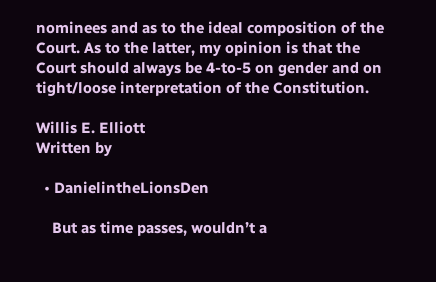nominees and as to the ideal composition of the Court. As to the latter, my opinion is that the Court should always be 4-to-5 on gender and on tight/loose interpretation of the Constitution.

Willis E. Elliott
Written by

  • DanielintheLionsDen

    But as time passes, wouldn’t a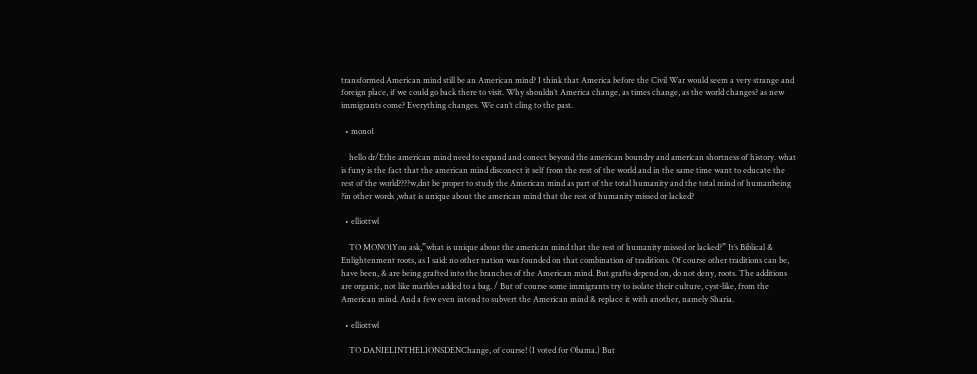transformed American mind still be an American mind? I think that America before the Civil War would seem a very strange and foreign place, if we could go back there to visit. Why shouldn’t America change, as times change, as the world changes? as new immigrants come? Everything changes. We can’t cling to the past.

  • mono1

    hello dr/Ethe american mind need to expand and conect beyond the american boundry and american shortness of history. what is funy is the fact that the american mind disconect it self from the rest of the world and in the same time want to educate the rest of the world????w,dnt be proper to study the American mind as part of the total humanity and the total mind of humanbeing ?in other words ,what is unique about the american mind that the rest of humanity missed or lacked?

  • elliottwl

    TO MONO1You ask,”what is unique about the american mind that the rest of humanity missed or lacked?” It’s Biblical & Enlightenment roots, as I said: no other nation was founded on that combination of traditions. Of course other traditions can be, have been, & are being grafted into the branches of the American mind. But grafts depend on, do not deny, roots. The additions are organic, not like marbles added to a bag. / But of course some immigrants try to isolate their culture, cyst-like, from the American mind. And a few even intend to subvert the American mind & replace it with another, namely Sharia.

  • elliottwl

    TO DANIELINTHELIONSDENChange, of course! (I voted for Obama.) But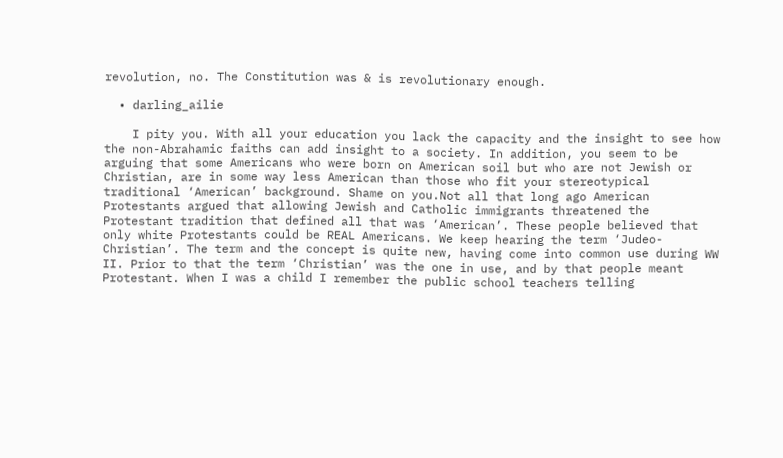revolution, no. The Constitution was & is revolutionary enough.

  • darling_ailie

    I pity you. With all your education you lack the capacity and the insight to see how the non-Abrahamic faiths can add insight to a society. In addition, you seem to be arguing that some Americans who were born on American soil but who are not Jewish or Christian, are in some way less American than those who fit your stereotypical traditional ‘American’ background. Shame on you.Not all that long ago American Protestants argued that allowing Jewish and Catholic immigrants threatened the Protestant tradition that defined all that was ‘American’. These people believed that only white Protestants could be REAL Americans. We keep hearing the term ‘Judeo-Christian’. The term and the concept is quite new, having come into common use during WW II. Prior to that the term ‘Christian’ was the one in use, and by that people meant Protestant. When I was a child I remember the public school teachers telling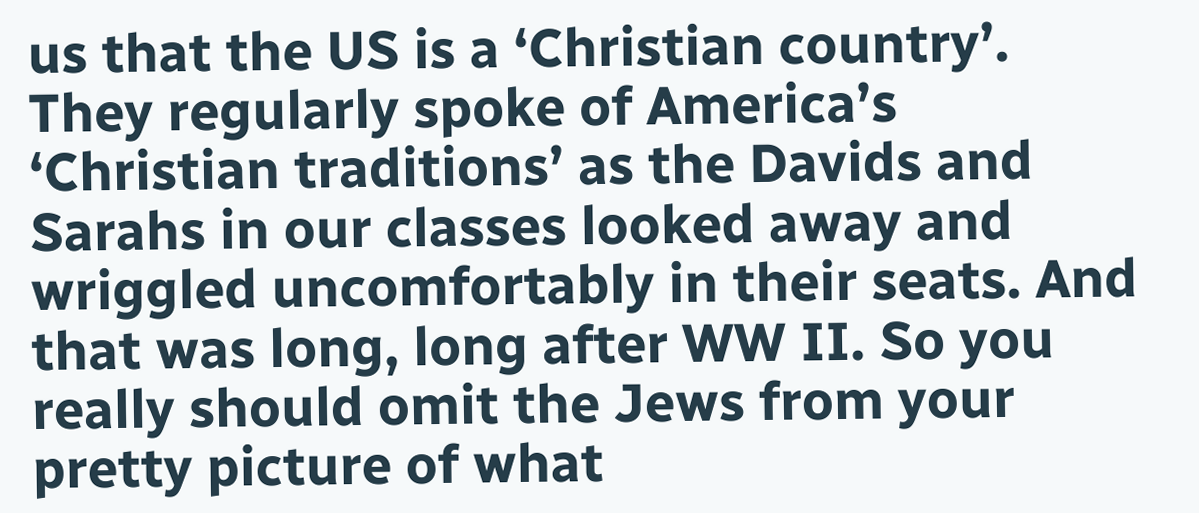us that the US is a ‘Christian country’. They regularly spoke of America’s ‘Christian traditions’ as the Davids and Sarahs in our classes looked away and wriggled uncomfortably in their seats. And that was long, long after WW II. So you really should omit the Jews from your pretty picture of what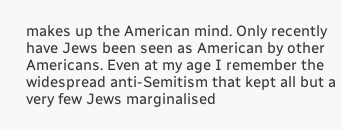makes up the American mind. Only recently have Jews been seen as American by other Americans. Even at my age I remember the widespread anti-Semitism that kept all but a very few Jews marginalised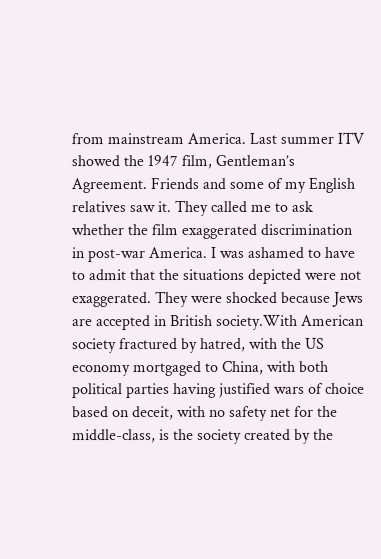from mainstream America. Last summer ITV showed the 1947 film, Gentleman’s Agreement. Friends and some of my English relatives saw it. They called me to ask whether the film exaggerated discrimination in post-war America. I was ashamed to have to admit that the situations depicted were not exaggerated. They were shocked because Jews are accepted in British society.With American society fractured by hatred, with the US economy mortgaged to China, with both political parties having justified wars of choice based on deceit, with no safety net for the middle-class, is the society created by the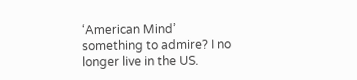‘American Mind’ something to admire? I no longer live in the US.